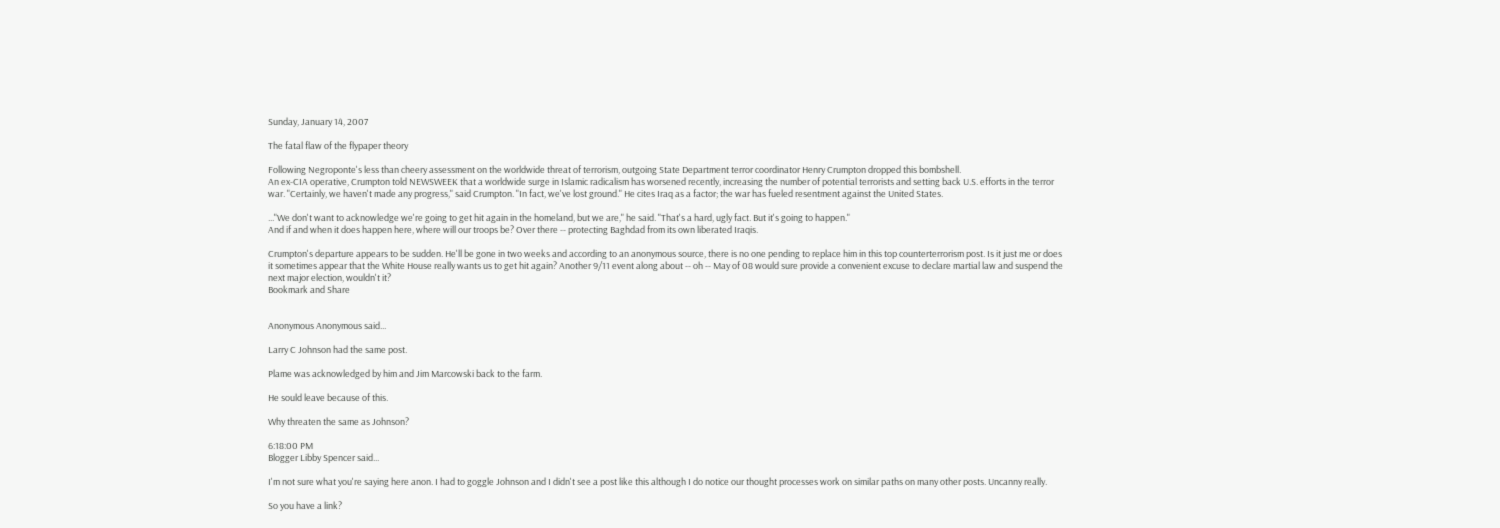Sunday, January 14, 2007

The fatal flaw of the flypaper theory

Following Negroponte's less than cheery assessment on the worldwide threat of terrorism, outgoing State Department terror coordinator Henry Crumpton dropped this bombshell.
An ex-CIA operative, Crumpton told NEWSWEEK that a worldwide surge in Islamic radicalism has worsened recently, increasing the number of potential terrorists and setting back U.S. efforts in the terror war. "Certainly, we haven't made any progress," said Crumpton. "In fact, we've lost ground." He cites Iraq as a factor; the war has fueled resentment against the United States.

..."We don't want to acknowledge we're going to get hit again in the homeland, but we are," he said. "That's a hard, ugly fact. But it's going to happen."
And if and when it does happen here, where will our troops be? Over there -- protecting Baghdad from its own liberated Iraqis.

Crumpton's departure appears to be sudden. He'll be gone in two weeks and according to an anonymous source, there is no one pending to replace him in this top counterterrorism post. Is it just me or does it sometimes appear that the White House really wants us to get hit again? Another 9/11 event along about -- oh -- May of 08 would sure provide a convenient excuse to declare martial law and suspend the next major election, wouldn't it?
Bookmark and Share


Anonymous Anonymous said...

Larry C Johnson had the same post.

Plame was acknowledged by him and Jim Marcowski back to the farm.

He sould leave because of this.

Why threaten the same as Johnson?

6:18:00 PM
Blogger Libby Spencer said...

I'm not sure what you're saying here anon. I had to goggle Johnson and I didn't see a post like this although I do notice our thought processes work on similar paths on many other posts. Uncanny really.

So you have a link?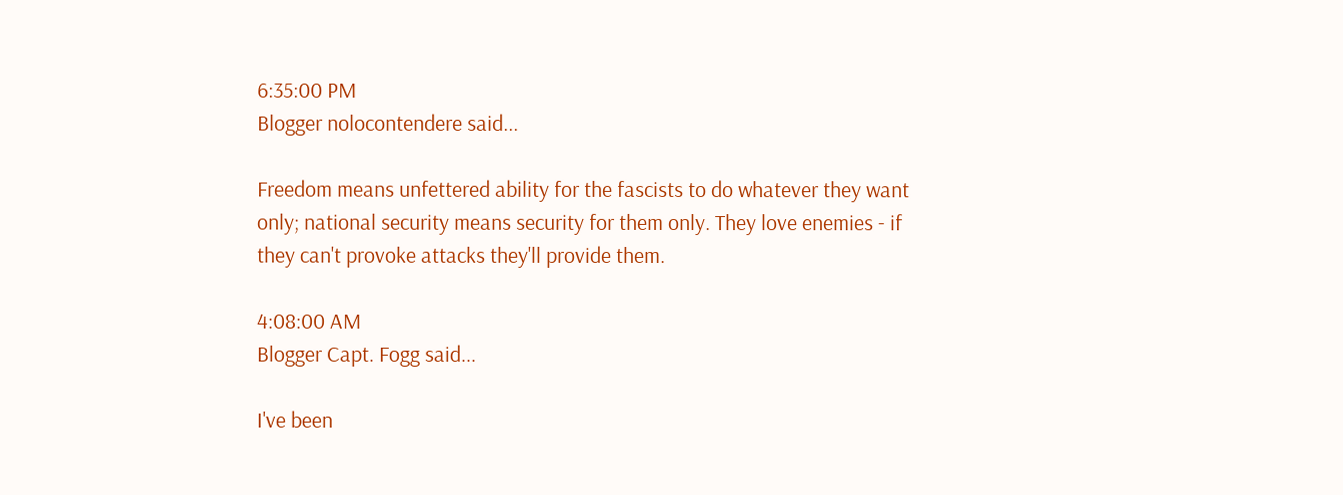6:35:00 PM
Blogger nolocontendere said...

Freedom means unfettered ability for the fascists to do whatever they want only; national security means security for them only. They love enemies - if they can't provoke attacks they'll provide them.

4:08:00 AM
Blogger Capt. Fogg said...

I've been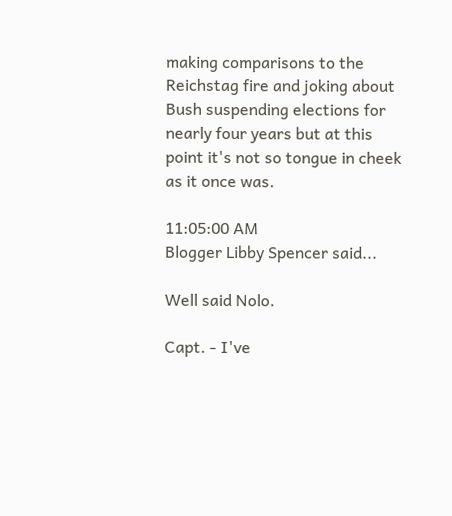making comparisons to the Reichstag fire and joking about Bush suspending elections for nearly four years but at this point it's not so tongue in cheek as it once was.

11:05:00 AM
Blogger Libby Spencer said...

Well said Nolo.

Capt. - I've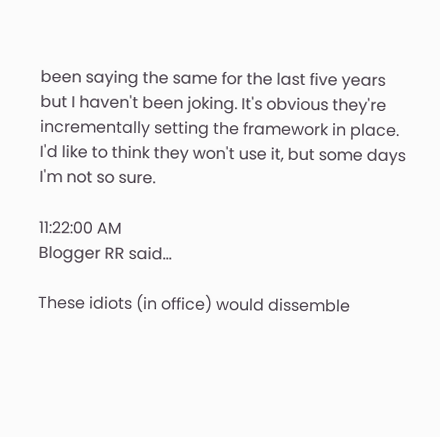been saying the same for the last five years but I haven't been joking. It's obvious they're incrementally setting the framework in place. I'd like to think they won't use it, but some days I'm not so sure.

11:22:00 AM
Blogger RR said...

These idiots (in office) would dissemble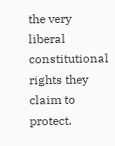the very liberal constitutional rights they claim to protect.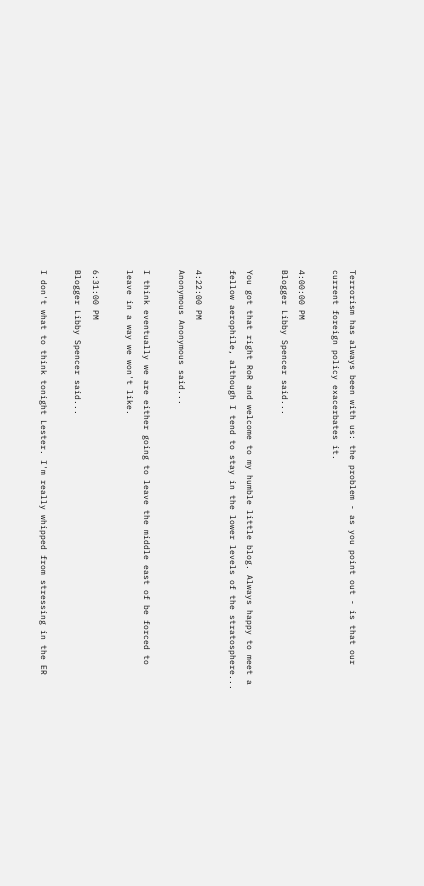Terrorism has always been with us: the problem - as you point out - is that our current foreign policy exacerbates it.

4:00:00 PM
Blogger Libby Spencer said...

You got that right RoR and welcome to my humble little blog. Always happy to meet a fellow aerophile, although I tend to stay in the lower levels of the stratosphere...

4:22:00 PM
Anonymous Anonymous said...

I think eventually we are either going to leave the middle east of be forced to leave in a way we won't like.

6:31:00 PM
Blogger Libby Spencer said...

I don't what to think tonight Lester. I'm really whipped from stressing in the ER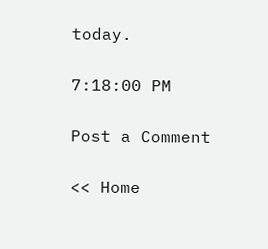today.

7:18:00 PM

Post a Comment

<< Home